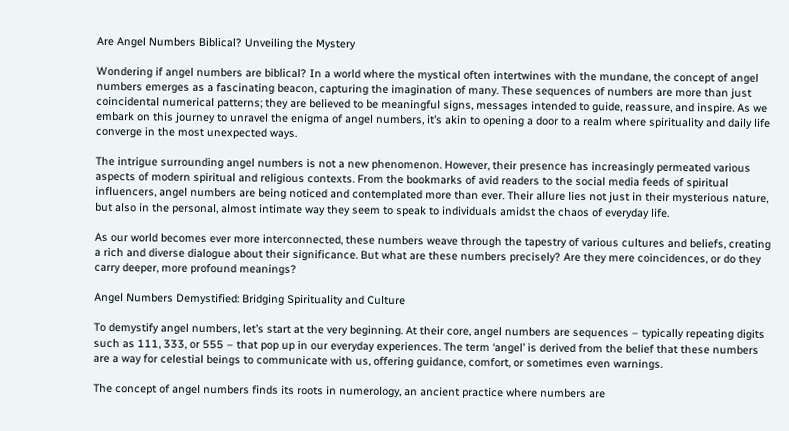Are Angel Numbers Biblical? Unveiling the Mystery

Wondering if angel numbers are biblical? In a world where the mystical often intertwines with the mundane, the concept of angel numbers emerges as a fascinating beacon, capturing the imagination of many. These sequences of numbers are more than just coincidental numerical patterns; they are believed to be meaningful signs, messages intended to guide, reassure, and inspire. As we embark on this journey to unravel the enigma of angel numbers, it’s akin to opening a door to a realm where spirituality and daily life converge in the most unexpected ways.

The intrigue surrounding angel numbers is not a new phenomenon. However, their presence has increasingly permeated various aspects of modern spiritual and religious contexts. From the bookmarks of avid readers to the social media feeds of spiritual influencers, angel numbers are being noticed and contemplated more than ever. Their allure lies not just in their mysterious nature, but also in the personal, almost intimate way they seem to speak to individuals amidst the chaos of everyday life.

As our world becomes ever more interconnected, these numbers weave through the tapestry of various cultures and beliefs, creating a rich and diverse dialogue about their significance. But what are these numbers precisely? Are they mere coincidences, or do they carry deeper, more profound meanings?

Angel Numbers Demystified: Bridging Spirituality and Culture

To demystify angel numbers, let’s start at the very beginning. At their core, angel numbers are sequences – typically repeating digits such as 111, 333, or 555 – that pop up in our everyday experiences. The term ‘angel’ is derived from the belief that these numbers are a way for celestial beings to communicate with us, offering guidance, comfort, or sometimes even warnings.

The concept of angel numbers finds its roots in numerology, an ancient practice where numbers are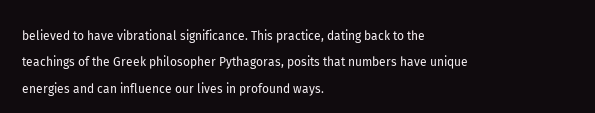believed to have vibrational significance. This practice, dating back to the teachings of the Greek philosopher Pythagoras, posits that numbers have unique energies and can influence our lives in profound ways.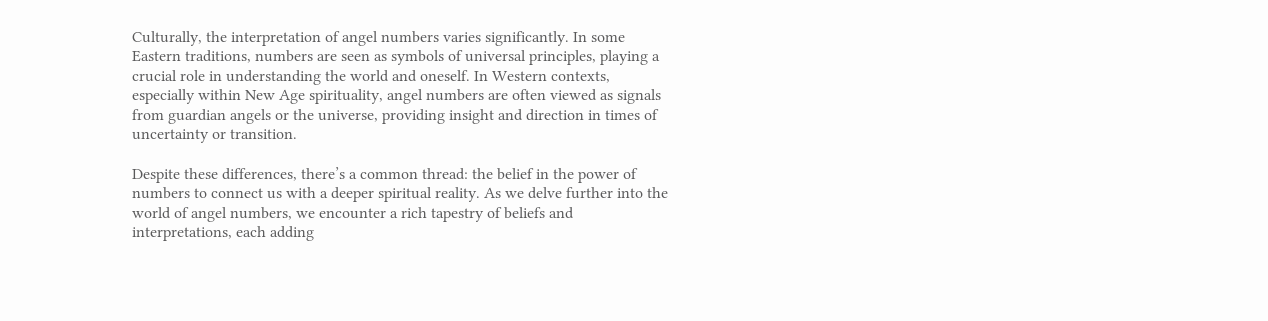Culturally, the interpretation of angel numbers varies significantly. In some Eastern traditions, numbers are seen as symbols of universal principles, playing a crucial role in understanding the world and oneself. In Western contexts, especially within New Age spirituality, angel numbers are often viewed as signals from guardian angels or the universe, providing insight and direction in times of uncertainty or transition.

Despite these differences, there’s a common thread: the belief in the power of numbers to connect us with a deeper spiritual reality. As we delve further into the world of angel numbers, we encounter a rich tapestry of beliefs and interpretations, each adding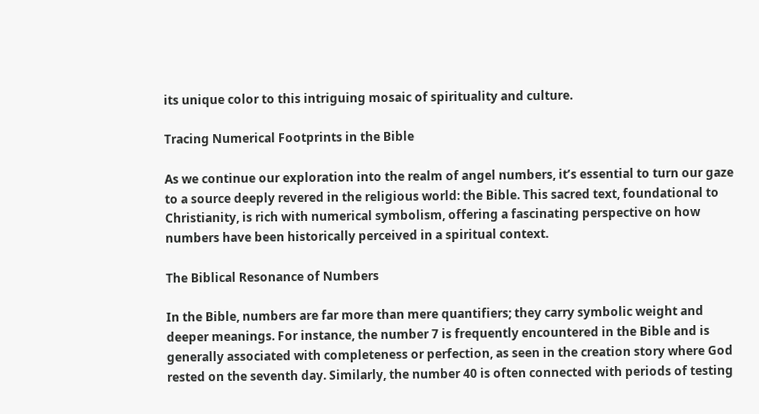its unique color to this intriguing mosaic of spirituality and culture.

Tracing Numerical Footprints in the Bible

As we continue our exploration into the realm of angel numbers, it’s essential to turn our gaze to a source deeply revered in the religious world: the Bible. This sacred text, foundational to Christianity, is rich with numerical symbolism, offering a fascinating perspective on how numbers have been historically perceived in a spiritual context.

The Biblical Resonance of Numbers

In the Bible, numbers are far more than mere quantifiers; they carry symbolic weight and deeper meanings. For instance, the number 7 is frequently encountered in the Bible and is generally associated with completeness or perfection, as seen in the creation story where God rested on the seventh day. Similarly, the number 40 is often connected with periods of testing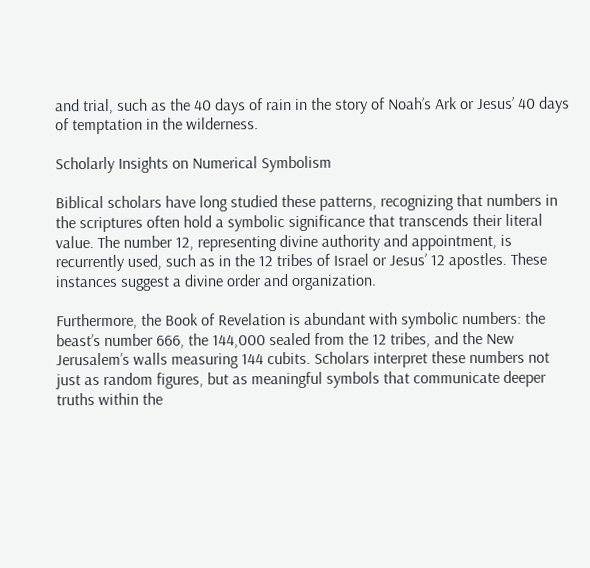and trial, such as the 40 days of rain in the story of Noah’s Ark or Jesus’ 40 days of temptation in the wilderness.

Scholarly Insights on Numerical Symbolism

Biblical scholars have long studied these patterns, recognizing that numbers in the scriptures often hold a symbolic significance that transcends their literal value. The number 12, representing divine authority and appointment, is recurrently used, such as in the 12 tribes of Israel or Jesus’ 12 apostles. These instances suggest a divine order and organization.

Furthermore, the Book of Revelation is abundant with symbolic numbers: the beast’s number 666, the 144,000 sealed from the 12 tribes, and the New Jerusalem’s walls measuring 144 cubits. Scholars interpret these numbers not just as random figures, but as meaningful symbols that communicate deeper truths within the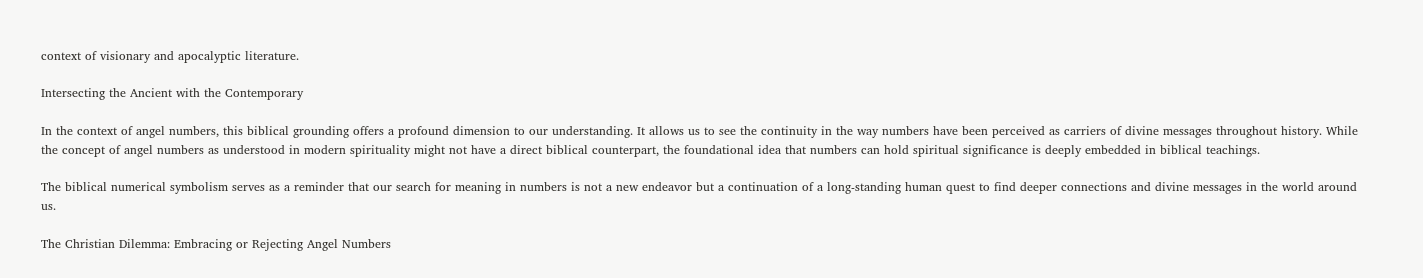context of visionary and apocalyptic literature.

Intersecting the Ancient with the Contemporary

In the context of angel numbers, this biblical grounding offers a profound dimension to our understanding. It allows us to see the continuity in the way numbers have been perceived as carriers of divine messages throughout history. While the concept of angel numbers as understood in modern spirituality might not have a direct biblical counterpart, the foundational idea that numbers can hold spiritual significance is deeply embedded in biblical teachings.

The biblical numerical symbolism serves as a reminder that our search for meaning in numbers is not a new endeavor but a continuation of a long-standing human quest to find deeper connections and divine messages in the world around us.

The Christian Dilemma: Embracing or Rejecting Angel Numbers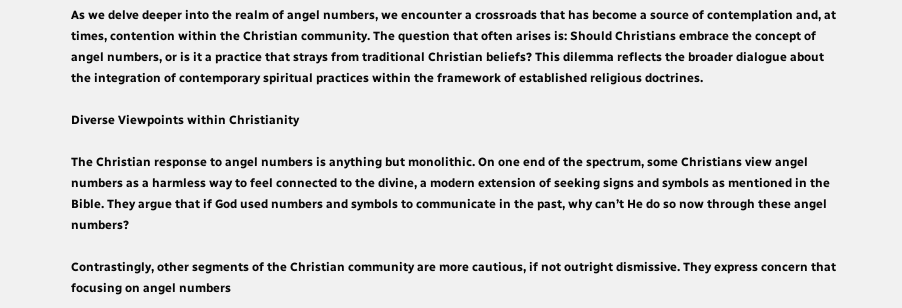As we delve deeper into the realm of angel numbers, we encounter a crossroads that has become a source of contemplation and, at times, contention within the Christian community. The question that often arises is: Should Christians embrace the concept of angel numbers, or is it a practice that strays from traditional Christian beliefs? This dilemma reflects the broader dialogue about the integration of contemporary spiritual practices within the framework of established religious doctrines.

Diverse Viewpoints within Christianity

The Christian response to angel numbers is anything but monolithic. On one end of the spectrum, some Christians view angel numbers as a harmless way to feel connected to the divine, a modern extension of seeking signs and symbols as mentioned in the Bible. They argue that if God used numbers and symbols to communicate in the past, why can’t He do so now through these angel numbers?

Contrastingly, other segments of the Christian community are more cautious, if not outright dismissive. They express concern that focusing on angel numbers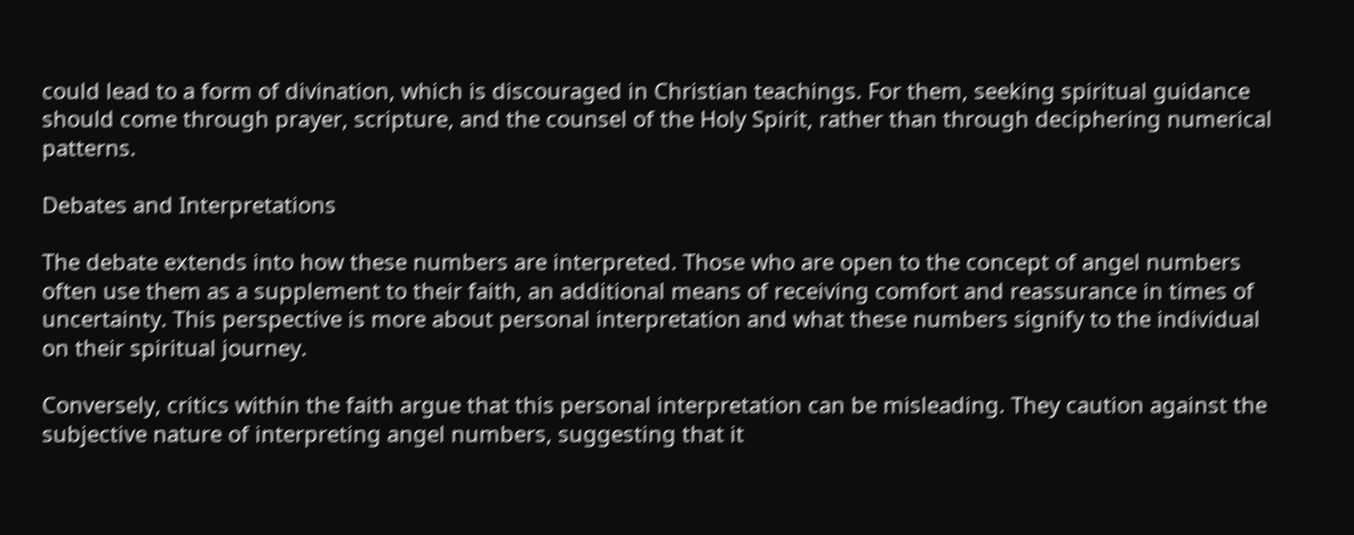could lead to a form of divination, which is discouraged in Christian teachings. For them, seeking spiritual guidance should come through prayer, scripture, and the counsel of the Holy Spirit, rather than through deciphering numerical patterns.

Debates and Interpretations

The debate extends into how these numbers are interpreted. Those who are open to the concept of angel numbers often use them as a supplement to their faith, an additional means of receiving comfort and reassurance in times of uncertainty. This perspective is more about personal interpretation and what these numbers signify to the individual on their spiritual journey.

Conversely, critics within the faith argue that this personal interpretation can be misleading. They caution against the subjective nature of interpreting angel numbers, suggesting that it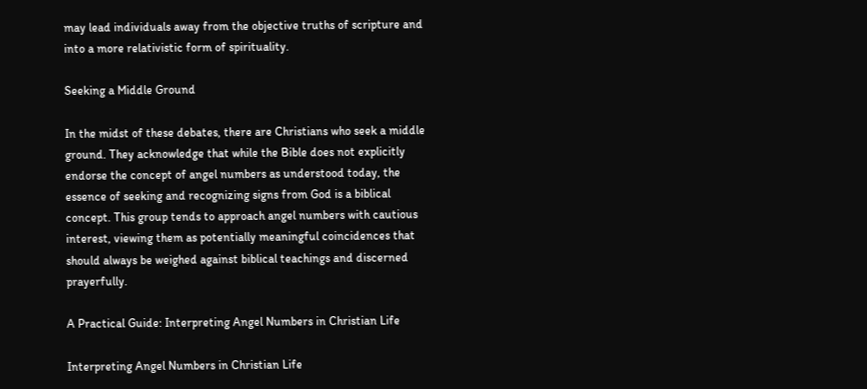may lead individuals away from the objective truths of scripture and into a more relativistic form of spirituality.

Seeking a Middle Ground

In the midst of these debates, there are Christians who seek a middle ground. They acknowledge that while the Bible does not explicitly endorse the concept of angel numbers as understood today, the essence of seeking and recognizing signs from God is a biblical concept. This group tends to approach angel numbers with cautious interest, viewing them as potentially meaningful coincidences that should always be weighed against biblical teachings and discerned prayerfully.

A Practical Guide: Interpreting Angel Numbers in Christian Life

Interpreting Angel Numbers in Christian Life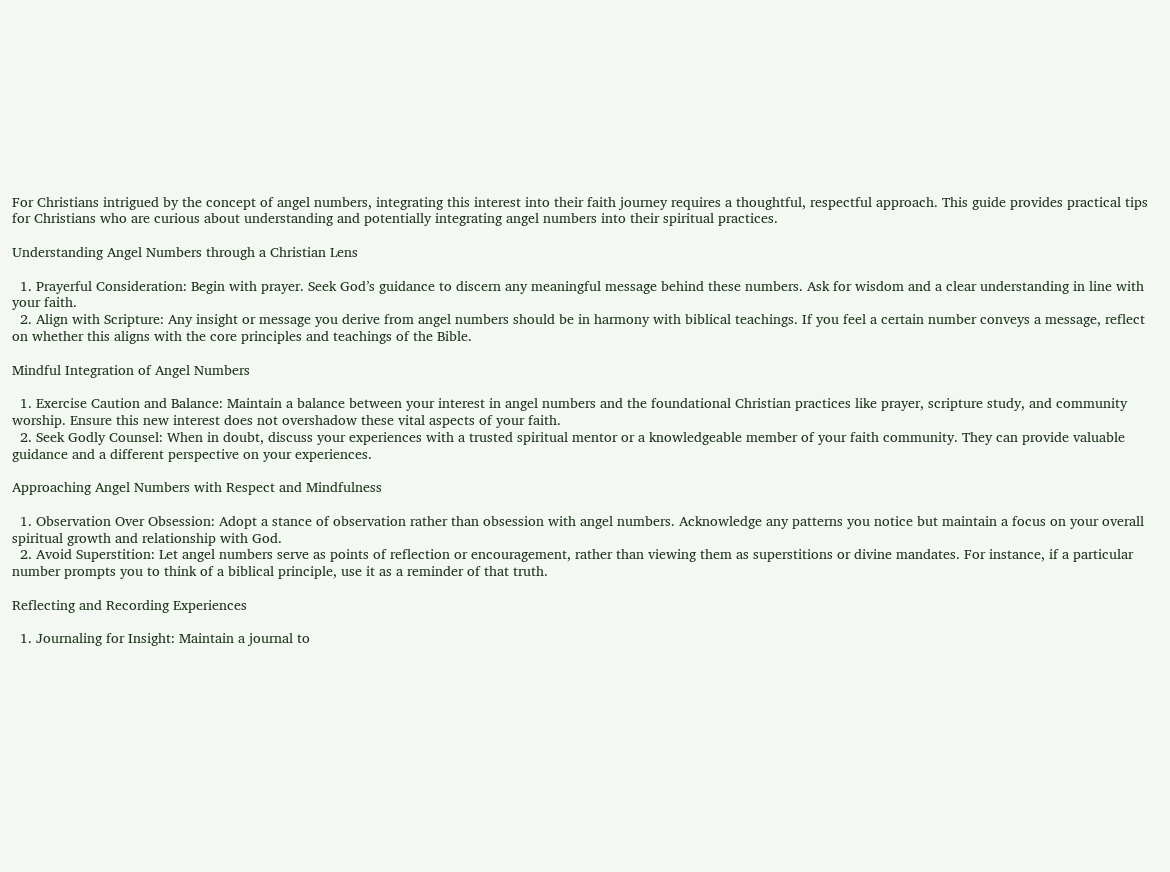For Christians intrigued by the concept of angel numbers, integrating this interest into their faith journey requires a thoughtful, respectful approach. This guide provides practical tips for Christians who are curious about understanding and potentially integrating angel numbers into their spiritual practices.

Understanding Angel Numbers through a Christian Lens

  1. Prayerful Consideration: Begin with prayer. Seek God’s guidance to discern any meaningful message behind these numbers. Ask for wisdom and a clear understanding in line with your faith.
  2. Align with Scripture: Any insight or message you derive from angel numbers should be in harmony with biblical teachings. If you feel a certain number conveys a message, reflect on whether this aligns with the core principles and teachings of the Bible.

Mindful Integration of Angel Numbers

  1. Exercise Caution and Balance: Maintain a balance between your interest in angel numbers and the foundational Christian practices like prayer, scripture study, and community worship. Ensure this new interest does not overshadow these vital aspects of your faith.
  2. Seek Godly Counsel: When in doubt, discuss your experiences with a trusted spiritual mentor or a knowledgeable member of your faith community. They can provide valuable guidance and a different perspective on your experiences.

Approaching Angel Numbers with Respect and Mindfulness

  1. Observation Over Obsession: Adopt a stance of observation rather than obsession with angel numbers. Acknowledge any patterns you notice but maintain a focus on your overall spiritual growth and relationship with God.
  2. Avoid Superstition: Let angel numbers serve as points of reflection or encouragement, rather than viewing them as superstitions or divine mandates. For instance, if a particular number prompts you to think of a biblical principle, use it as a reminder of that truth.

Reflecting and Recording Experiences

  1. Journaling for Insight: Maintain a journal to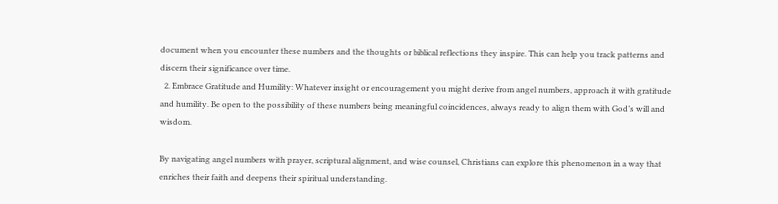document when you encounter these numbers and the thoughts or biblical reflections they inspire. This can help you track patterns and discern their significance over time.
  2. Embrace Gratitude and Humility: Whatever insight or encouragement you might derive from angel numbers, approach it with gratitude and humility. Be open to the possibility of these numbers being meaningful coincidences, always ready to align them with God’s will and wisdom.

By navigating angel numbers with prayer, scriptural alignment, and wise counsel, Christians can explore this phenomenon in a way that enriches their faith and deepens their spiritual understanding.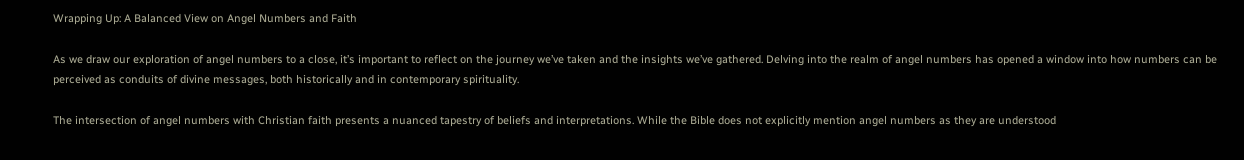Wrapping Up: A Balanced View on Angel Numbers and Faith

As we draw our exploration of angel numbers to a close, it’s important to reflect on the journey we’ve taken and the insights we’ve gathered. Delving into the realm of angel numbers has opened a window into how numbers can be perceived as conduits of divine messages, both historically and in contemporary spirituality.

The intersection of angel numbers with Christian faith presents a nuanced tapestry of beliefs and interpretations. While the Bible does not explicitly mention angel numbers as they are understood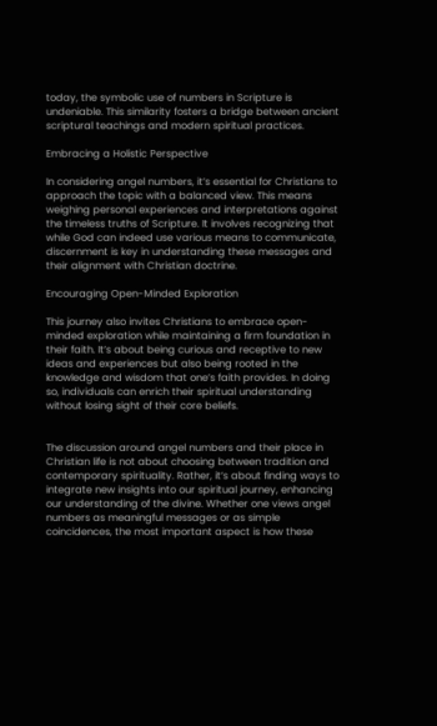today, the symbolic use of numbers in Scripture is undeniable. This similarity fosters a bridge between ancient scriptural teachings and modern spiritual practices.

Embracing a Holistic Perspective

In considering angel numbers, it’s essential for Christians to approach the topic with a balanced view. This means weighing personal experiences and interpretations against the timeless truths of Scripture. It involves recognizing that while God can indeed use various means to communicate, discernment is key in understanding these messages and their alignment with Christian doctrine.

Encouraging Open-Minded Exploration

This journey also invites Christians to embrace open-minded exploration while maintaining a firm foundation in their faith. It’s about being curious and receptive to new ideas and experiences but also being rooted in the knowledge and wisdom that one’s faith provides. In doing so, individuals can enrich their spiritual understanding without losing sight of their core beliefs.


The discussion around angel numbers and their place in Christian life is not about choosing between tradition and contemporary spirituality. Rather, it’s about finding ways to integrate new insights into our spiritual journey, enhancing our understanding of the divine. Whether one views angel numbers as meaningful messages or as simple coincidences, the most important aspect is how these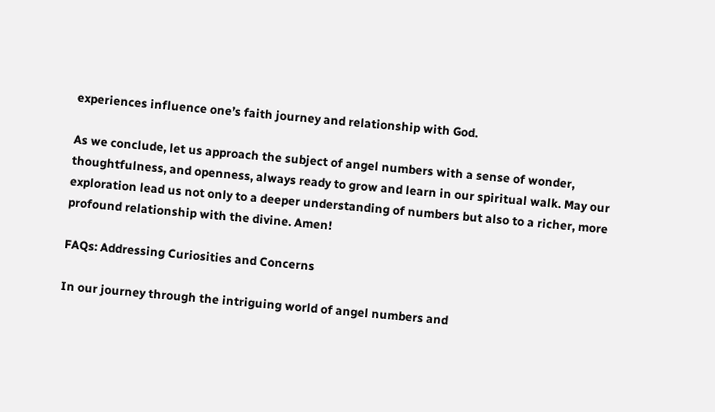experiences influence one’s faith journey and relationship with God.

As we conclude, let us approach the subject of angel numbers with a sense of wonder, thoughtfulness, and openness, always ready to grow and learn in our spiritual walk. May our exploration lead us not only to a deeper understanding of numbers but also to a richer, more profound relationship with the divine. Amen!

FAQs: Addressing Curiosities and Concerns

In our journey through the intriguing world of angel numbers and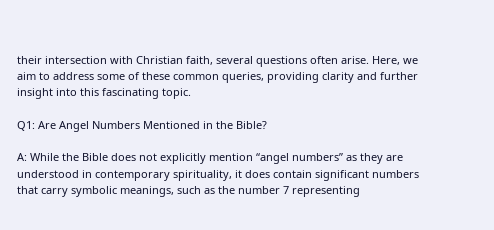their intersection with Christian faith, several questions often arise. Here, we aim to address some of these common queries, providing clarity and further insight into this fascinating topic.

Q1: Are Angel Numbers Mentioned in the Bible?

A: While the Bible does not explicitly mention “angel numbers” as they are understood in contemporary spirituality, it does contain significant numbers that carry symbolic meanings, such as the number 7 representing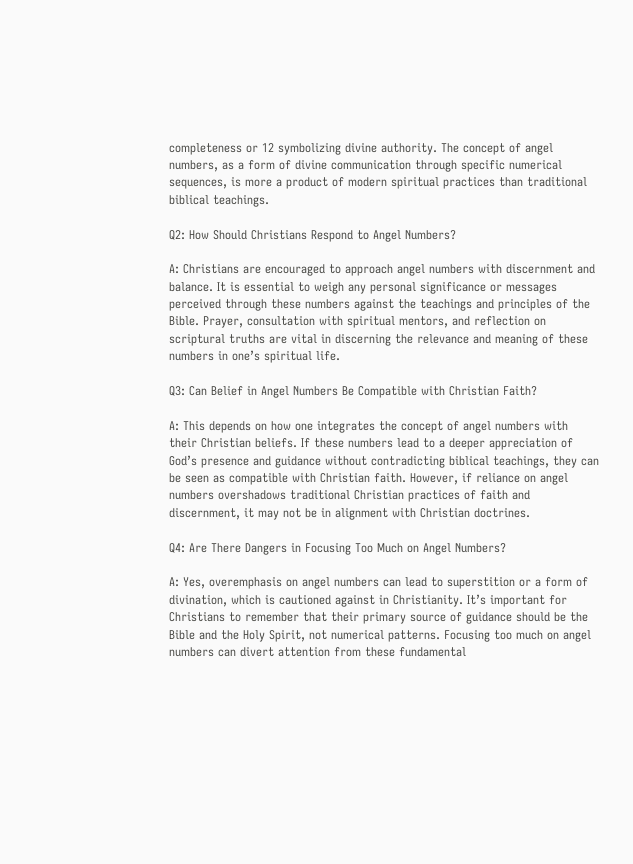completeness or 12 symbolizing divine authority. The concept of angel numbers, as a form of divine communication through specific numerical sequences, is more a product of modern spiritual practices than traditional biblical teachings.

Q2: How Should Christians Respond to Angel Numbers?

A: Christians are encouraged to approach angel numbers with discernment and balance. It is essential to weigh any personal significance or messages perceived through these numbers against the teachings and principles of the Bible. Prayer, consultation with spiritual mentors, and reflection on scriptural truths are vital in discerning the relevance and meaning of these numbers in one’s spiritual life.

Q3: Can Belief in Angel Numbers Be Compatible with Christian Faith?

A: This depends on how one integrates the concept of angel numbers with their Christian beliefs. If these numbers lead to a deeper appreciation of God’s presence and guidance without contradicting biblical teachings, they can be seen as compatible with Christian faith. However, if reliance on angel numbers overshadows traditional Christian practices of faith and discernment, it may not be in alignment with Christian doctrines.

Q4: Are There Dangers in Focusing Too Much on Angel Numbers?

A: Yes, overemphasis on angel numbers can lead to superstition or a form of divination, which is cautioned against in Christianity. It’s important for Christians to remember that their primary source of guidance should be the Bible and the Holy Spirit, not numerical patterns. Focusing too much on angel numbers can divert attention from these fundamental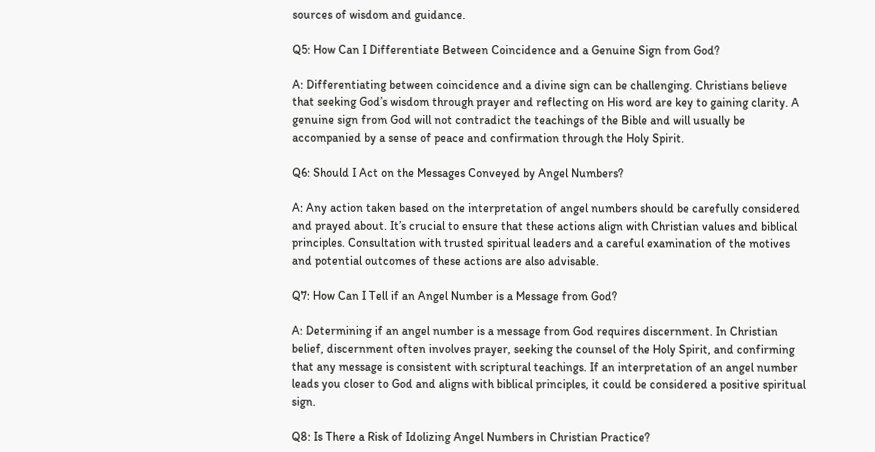sources of wisdom and guidance.

Q5: How Can I Differentiate Between Coincidence and a Genuine Sign from God?

A: Differentiating between coincidence and a divine sign can be challenging. Christians believe that seeking God’s wisdom through prayer and reflecting on His word are key to gaining clarity. A genuine sign from God will not contradict the teachings of the Bible and will usually be accompanied by a sense of peace and confirmation through the Holy Spirit.

Q6: Should I Act on the Messages Conveyed by Angel Numbers?

A: Any action taken based on the interpretation of angel numbers should be carefully considered and prayed about. It’s crucial to ensure that these actions align with Christian values and biblical principles. Consultation with trusted spiritual leaders and a careful examination of the motives and potential outcomes of these actions are also advisable.

Q7: How Can I Tell if an Angel Number is a Message from God?

A: Determining if an angel number is a message from God requires discernment. In Christian belief, discernment often involves prayer, seeking the counsel of the Holy Spirit, and confirming that any message is consistent with scriptural teachings. If an interpretation of an angel number leads you closer to God and aligns with biblical principles, it could be considered a positive spiritual sign.

Q8: Is There a Risk of Idolizing Angel Numbers in Christian Practice?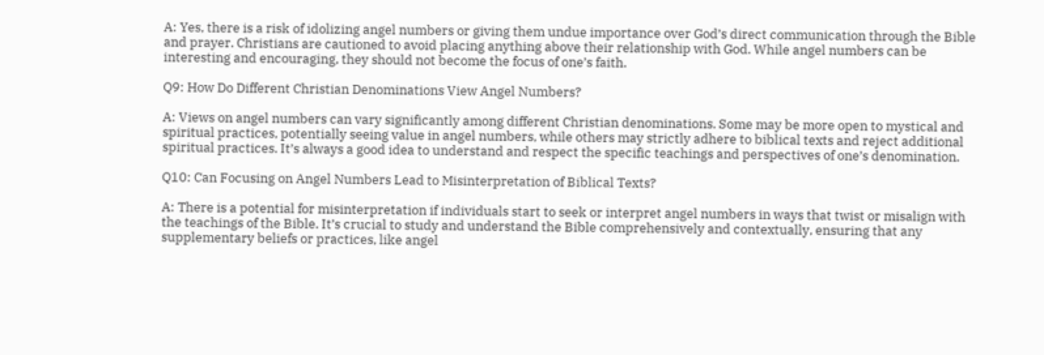A: Yes, there is a risk of idolizing angel numbers or giving them undue importance over God’s direct communication through the Bible and prayer. Christians are cautioned to avoid placing anything above their relationship with God. While angel numbers can be interesting and encouraging, they should not become the focus of one’s faith.

Q9: How Do Different Christian Denominations View Angel Numbers?

A: Views on angel numbers can vary significantly among different Christian denominations. Some may be more open to mystical and spiritual practices, potentially seeing value in angel numbers, while others may strictly adhere to biblical texts and reject additional spiritual practices. It’s always a good idea to understand and respect the specific teachings and perspectives of one’s denomination.

Q10: Can Focusing on Angel Numbers Lead to Misinterpretation of Biblical Texts?

A: There is a potential for misinterpretation if individuals start to seek or interpret angel numbers in ways that twist or misalign with the teachings of the Bible. It’s crucial to study and understand the Bible comprehensively and contextually, ensuring that any supplementary beliefs or practices, like angel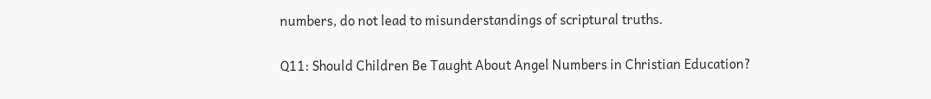numbers, do not lead to misunderstandings of scriptural truths.

Q11: Should Children Be Taught About Angel Numbers in Christian Education?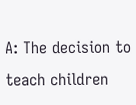A: The decision to teach children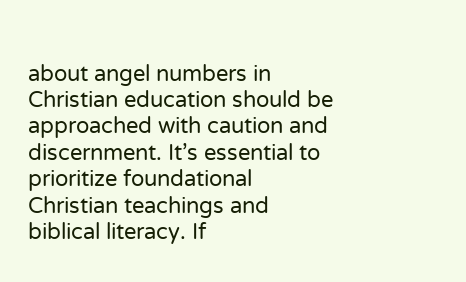about angel numbers in Christian education should be approached with caution and discernment. It’s essential to prioritize foundational Christian teachings and biblical literacy. If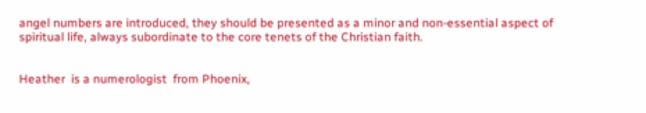angel numbers are introduced, they should be presented as a minor and non-essential aspect of spiritual life, always subordinate to the core tenets of the Christian faith.


Heather  is a numerologist  from Phoenix,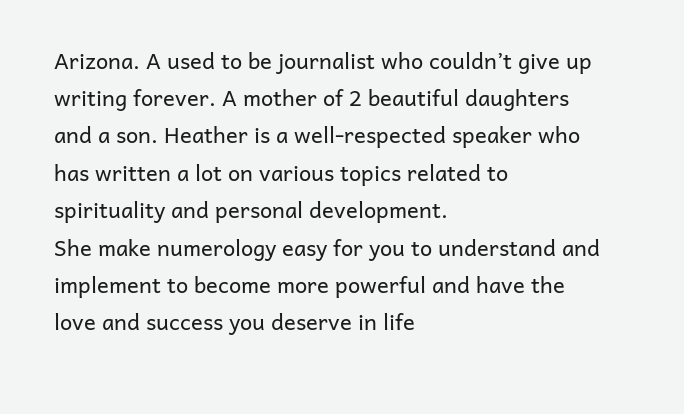Arizona. A used to be journalist who couldn’t give up writing forever. A mother of 2 beautiful daughters and a son. Heather is a well-respected speaker who has written a lot on various topics related to spirituality and personal development.
She make numerology easy for you to understand and implement to become more powerful and have the love and success you deserve in life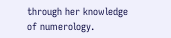through her knowledge of numerology.